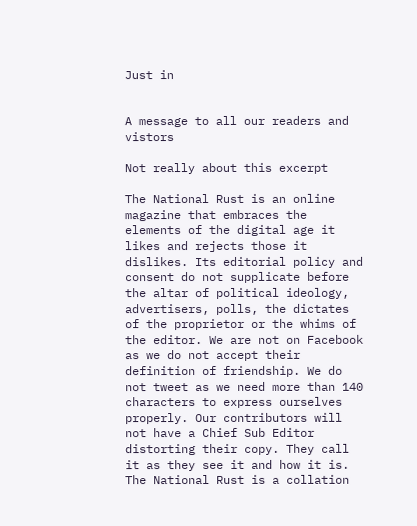Just in


A message to all our readers and vistors

Not really about this excerpt

The National Rust is an online magazine that embraces the elements of the digital age it likes and rejects those it dislikes. Its editorial policy and consent do not supplicate before the altar of political ideology, advertisers, polls, the dictates of the proprietor or the whims of the editor. We are not on Facebook as we do not accept their definition of friendship. We do not tweet as we need more than 140 characters to express ourselves properly. Our contributors will not have a Chief Sub Editor distorting their copy. They call it as they see it and how it is. The National Rust is a collation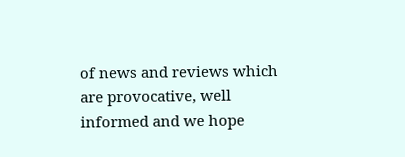of news and reviews which are provocative, well informed and we hope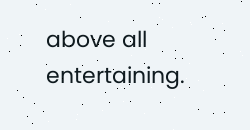above all entertaining.